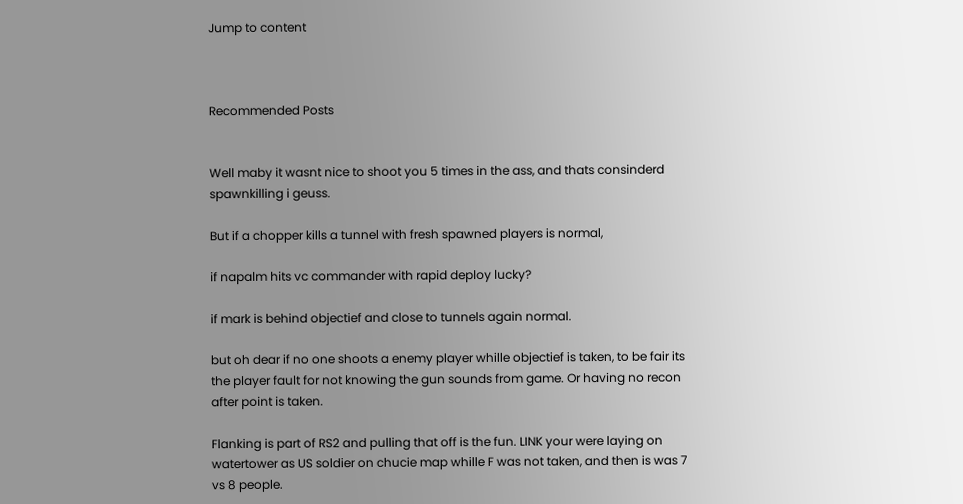Jump to content



Recommended Posts


Well maby it wasnt nice to shoot you 5 times in the ass, and thats consinderd spawnkilling i geuss.

But if a chopper kills a tunnel with fresh spawned players is normal,

if napalm hits vc commander with rapid deploy lucky?

if mark is behind objectief and close to tunnels again normal.

but oh dear if no one shoots a enemy player whille objectief is taken, to be fair its the player fault for not knowing the gun sounds from game. Or having no recon after point is taken.

Flanking is part of RS2 and pulling that off is the fun. LINK your were laying on watertower as US soldier on chucie map whille F was not taken, and then is was 7 vs 8 people.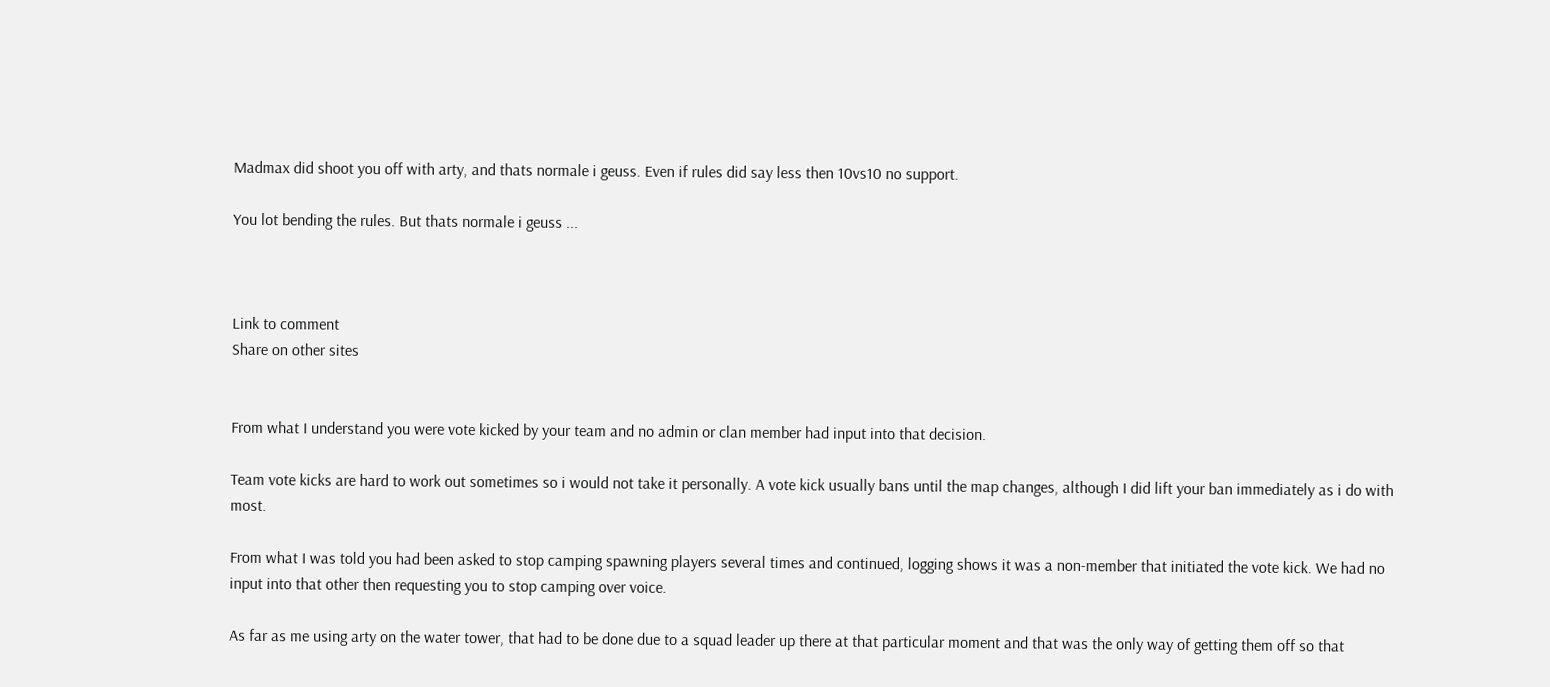Madmax did shoot you off with arty, and thats normale i geuss. Even if rules did say less then 10vs10 no support.

You lot bending the rules. But thats normale i geuss ...



Link to comment
Share on other sites


From what I understand you were vote kicked by your team and no admin or clan member had input into that decision.

Team vote kicks are hard to work out sometimes so i would not take it personally. A vote kick usually bans until the map changes, although I did lift your ban immediately as i do with most.

From what I was told you had been asked to stop camping spawning players several times and continued, logging shows it was a non-member that initiated the vote kick. We had no input into that other then requesting you to stop camping over voice.

As far as me using arty on the water tower, that had to be done due to a squad leader up there at that particular moment and that was the only way of getting them off so that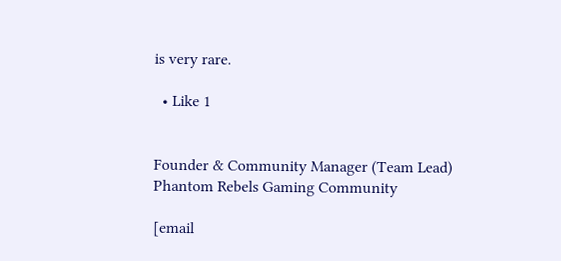is very rare.

  • Like 1


Founder & Community Manager (Team Lead)
Phantom Rebels Gaming Community

[email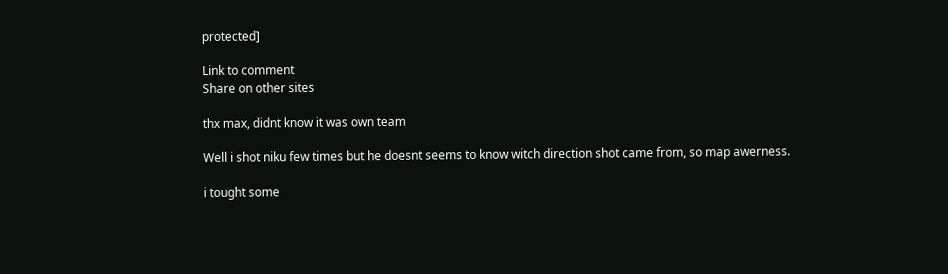protected]

Link to comment
Share on other sites

thx max, didnt know it was own team

Well i shot niku few times but he doesnt seems to know witch direction shot came from, so map awerness.

i tought some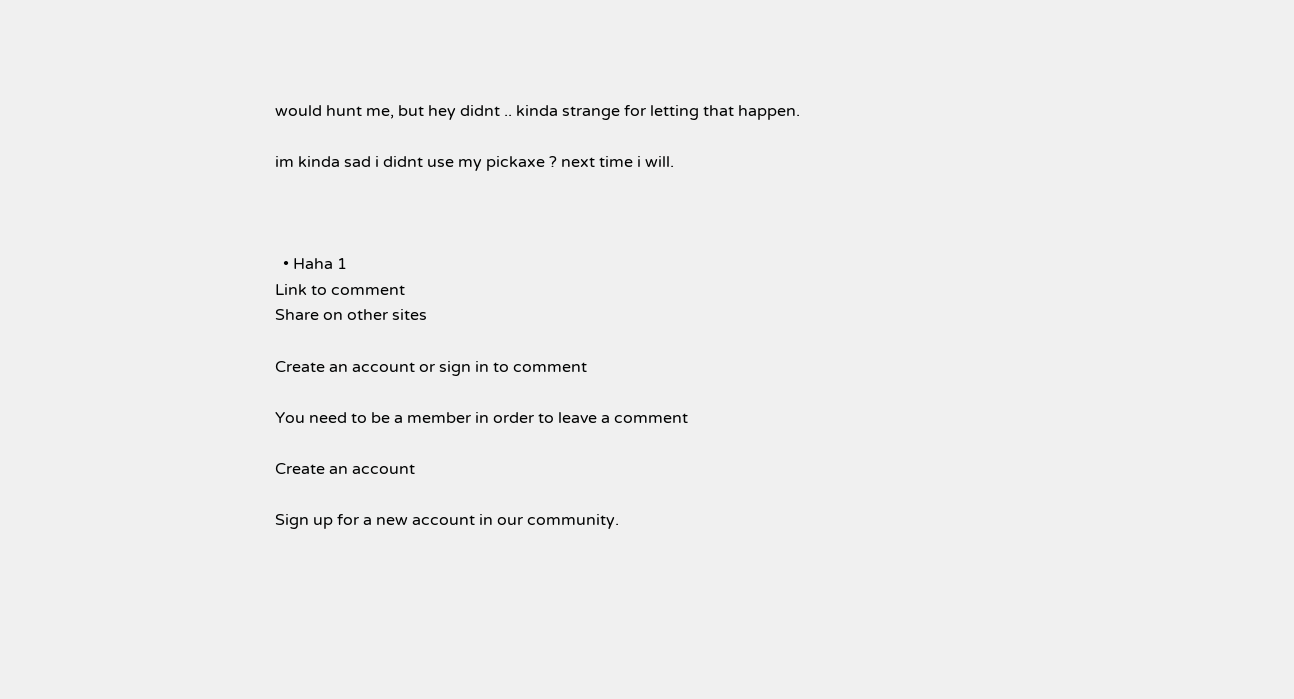would hunt me, but hey didnt .. kinda strange for letting that happen.

im kinda sad i didnt use my pickaxe ? next time i will.



  • Haha 1
Link to comment
Share on other sites

Create an account or sign in to comment

You need to be a member in order to leave a comment

Create an account

Sign up for a new account in our community.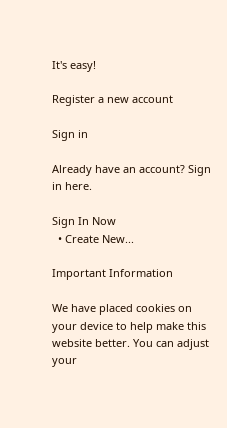It's easy!

Register a new account

Sign in

Already have an account? Sign in here.

Sign In Now
  • Create New...

Important Information

We have placed cookies on your device to help make this website better. You can adjust your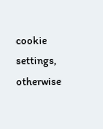cookie settings, otherwise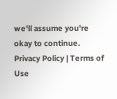we'll assume you're okay to continue. Privacy Policy | Terms of Use